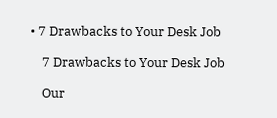• 7 Drawbacks to Your Desk Job

    7 Drawbacks to Your Desk Job

    Our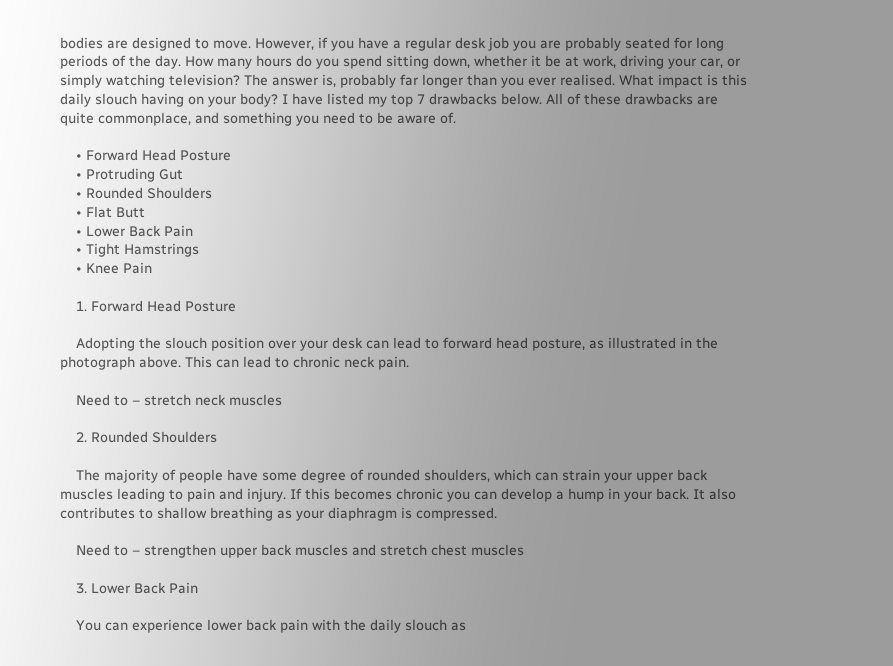bodies are designed to move. However, if you have a regular desk job you are probably seated for long periods of the day. How many hours do you spend sitting down, whether it be at work, driving your car, or simply watching television? The answer is, probably far longer than you ever realised. What impact is this daily slouch having on your body? I have listed my top 7 drawbacks below. All of these drawbacks are quite commonplace, and something you need to be aware of.

    • Forward Head Posture
    • Protruding Gut
    • Rounded Shoulders
    • Flat Butt
    • Lower Back Pain
    • Tight Hamstrings
    • Knee Pain

    1. Forward Head Posture

    Adopting the slouch position over your desk can lead to forward head posture, as illustrated in the photograph above. This can lead to chronic neck pain.

    Need to – stretch neck muscles

    2. Rounded Shoulders

    The majority of people have some degree of rounded shoulders, which can strain your upper back muscles leading to pain and injury. If this becomes chronic you can develop a hump in your back. It also contributes to shallow breathing as your diaphragm is compressed.

    Need to – strengthen upper back muscles and stretch chest muscles

    3. Lower Back Pain

    You can experience lower back pain with the daily slouch as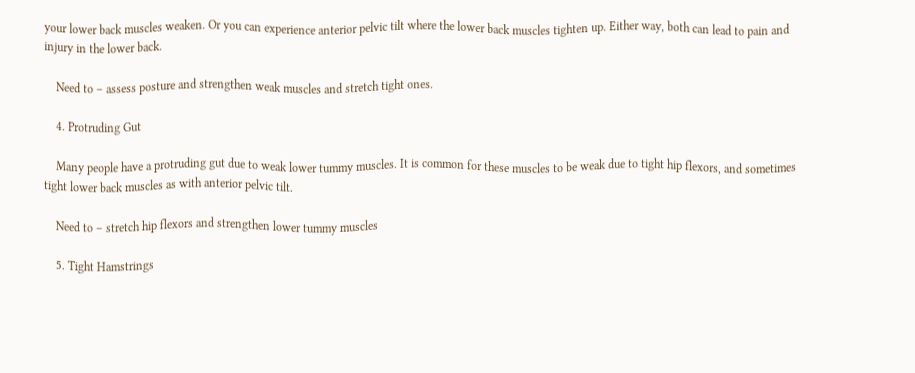your lower back muscles weaken. Or you can experience anterior pelvic tilt where the lower back muscles tighten up. Either way, both can lead to pain and injury in the lower back.

    Need to – assess posture and strengthen weak muscles and stretch tight ones.

    4. Protruding Gut

    Many people have a protruding gut due to weak lower tummy muscles. It is common for these muscles to be weak due to tight hip flexors, and sometimes tight lower back muscles as with anterior pelvic tilt.

    Need to – stretch hip flexors and strengthen lower tummy muscles

    5. Tight Hamstrings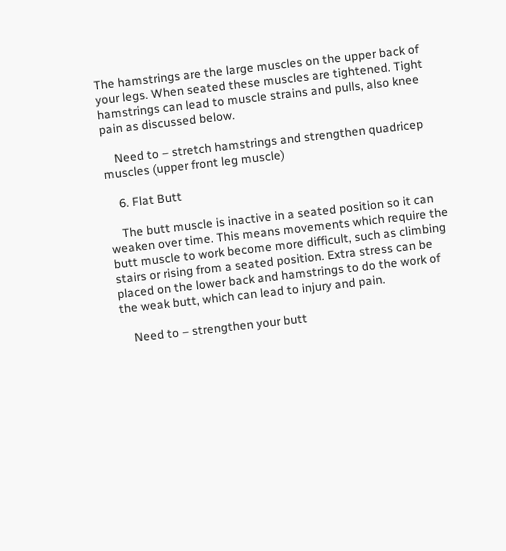The hamstrings are the large muscles on the upper back of your legs. When seated these muscles are tightened. Tight hamstrings can lead to muscle strains and pulls, also knee pain as discussed below.

    Need to – stretch hamstrings and strengthen quadricep muscles (upper front leg muscle)

    6. Flat Butt

    The butt muscle is inactive in a seated position so it can weaken over time. This means movements which require the butt muscle to work become more difficult, such as climbing stairs or rising from a seated position. Extra stress can be placed on the lower back and hamstrings to do the work of the weak butt, which can lead to injury and pain.

    Need to – strengthen your butt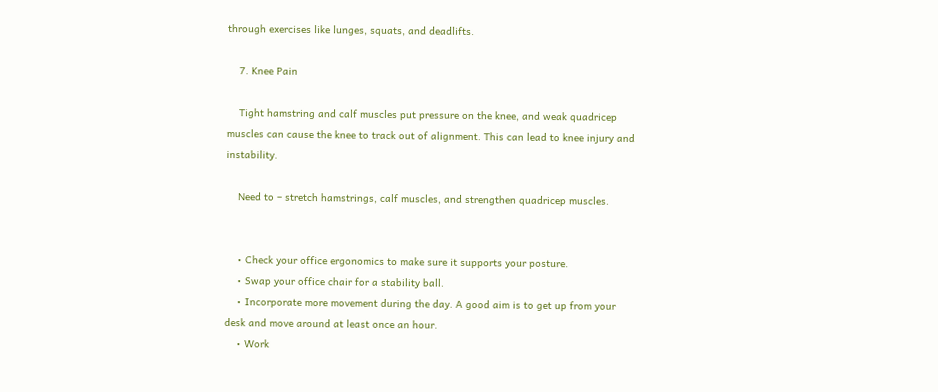through exercises like lunges, squats, and deadlifts.

    7. Knee Pain

    Tight hamstring and calf muscles put pressure on the knee, and weak quadricep muscles can cause the knee to track out of alignment. This can lead to knee injury and instability.

    Need to – stretch hamstrings, calf muscles, and strengthen quadricep muscles.


    • Check your office ergonomics to make sure it supports your posture.
    • Swap your office chair for a stability ball.
    • Incorporate more movement during the day. A good aim is to get up from your desk and move around at least once an hour.
    • Work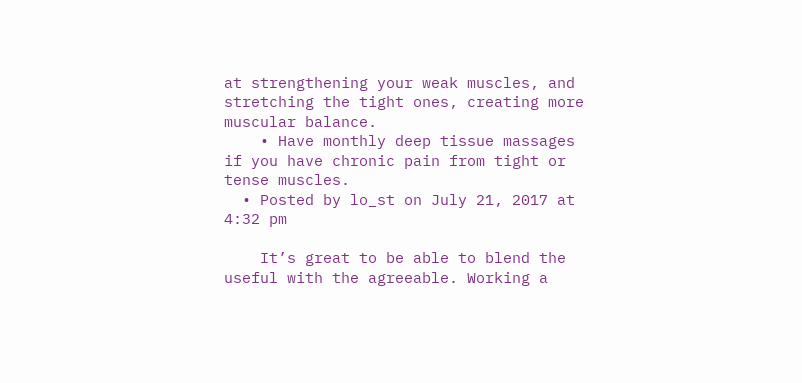at strengthening your weak muscles, and stretching the tight ones, creating more muscular balance.
    • Have monthly deep tissue massages if you have chronic pain from tight or tense muscles.
  • Posted by lo_st on July 21, 2017 at 4:32 pm

    It’s great to be able to blend the useful with the agreeable. Working a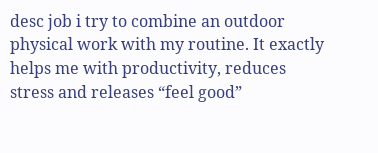desc job i try to combine an outdoor physical work with my routine. It exactly helps me with productivity, reduces stress and releases “feel good”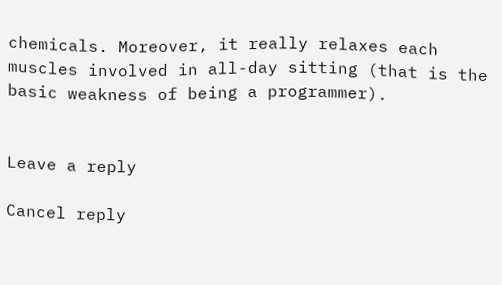chemicals. Moreover, it really relaxes each muscles involved in all-day sitting (that is the basic weakness of being a programmer).


Leave a reply

Cancel reply